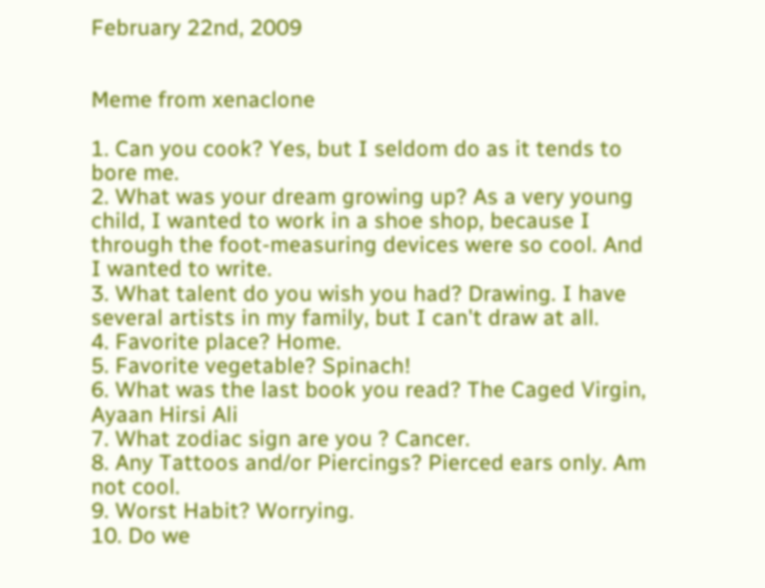February 22nd, 2009


Meme from xenaclone

1. Can you cook? Yes, but I seldom do as it tends to bore me.
2. What was your dream growing up? As a very young child, I wanted to work in a shoe shop, because I through the foot-measuring devices were so cool. And I wanted to write.
3. What talent do you wish you had? Drawing. I have several artists in my family, but I can't draw at all.
4. Favorite place? Home.
5. Favorite vegetable? Spinach!
6. What was the last book you read? The Caged Virgin, Ayaan Hirsi Ali
7. What zodiac sign are you ? Cancer.
8. Any Tattoos and/or Piercings? Pierced ears only. Am not cool.
9. Worst Habit? Worrying.
10. Do we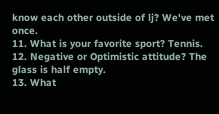know each other outside of lj? We've met once.
11. What is your favorite sport? Tennis.
12. Negative or Optimistic attitude? The glass is half empty.
13. What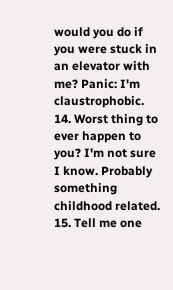would you do if you were stuck in an elevator with me? Panic: I'm claustrophobic.
14. Worst thing to ever happen to you? I'm not sure I know. Probably something childhood related.
15. Tell me one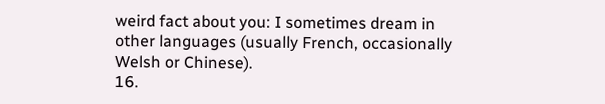weird fact about you: I sometimes dream in other languages (usually French, occasionally Welsh or Chinese).
16.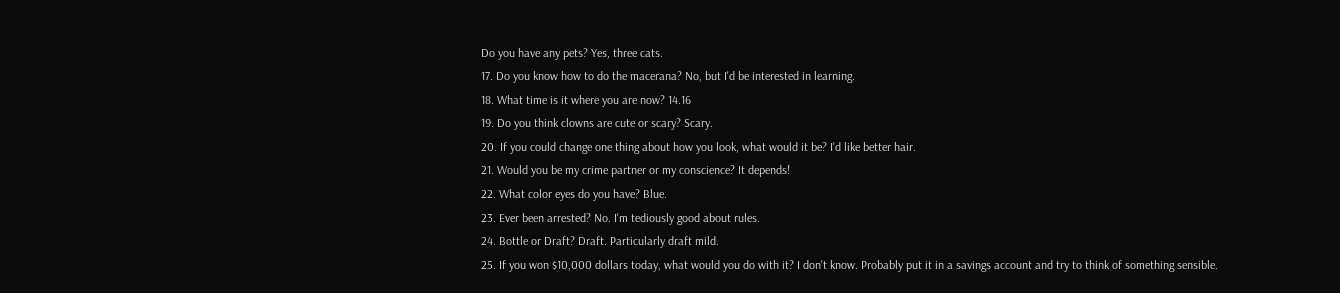Do you have any pets? Yes, three cats.
17. Do you know how to do the macerana? No, but I'd be interested in learning.
18. What time is it where you are now? 14.16
19. Do you think clowns are cute or scary? Scary.
20. If you could change one thing about how you look, what would it be? I'd like better hair.
21. Would you be my crime partner or my conscience? It depends!
22. What color eyes do you have? Blue.
23. Ever been arrested? No. I'm tediously good about rules.
24. Bottle or Draft? Draft. Particularly draft mild.
25. If you won $10,000 dollars today, what would you do with it? I don't know. Probably put it in a savings account and try to think of something sensible.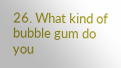26. What kind of bubble gum do you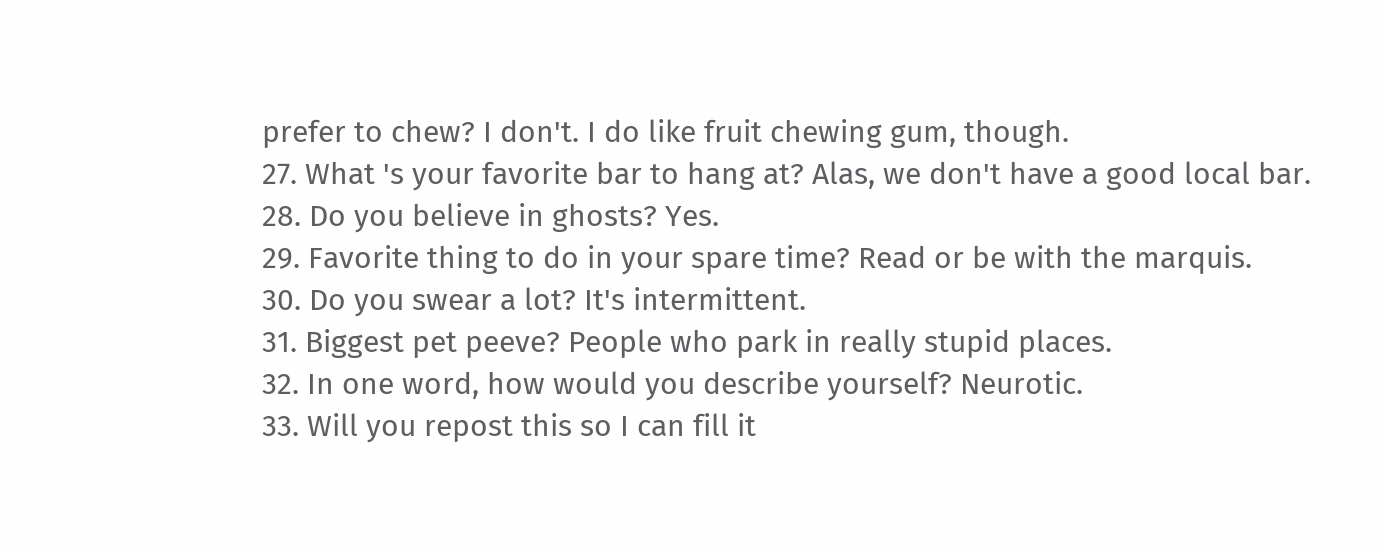prefer to chew? I don't. I do like fruit chewing gum, though.
27. What 's your favorite bar to hang at? Alas, we don't have a good local bar.
28. Do you believe in ghosts? Yes.
29. Favorite thing to do in your spare time? Read or be with the marquis.
30. Do you swear a lot? It's intermittent.
31. Biggest pet peeve? People who park in really stupid places.
32. In one word, how would you describe yourself? Neurotic.
33. Will you repost this so I can fill it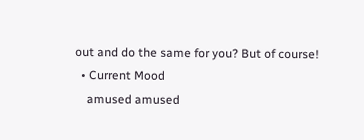out and do the same for you? But of course!
  • Current Mood
    amused amused